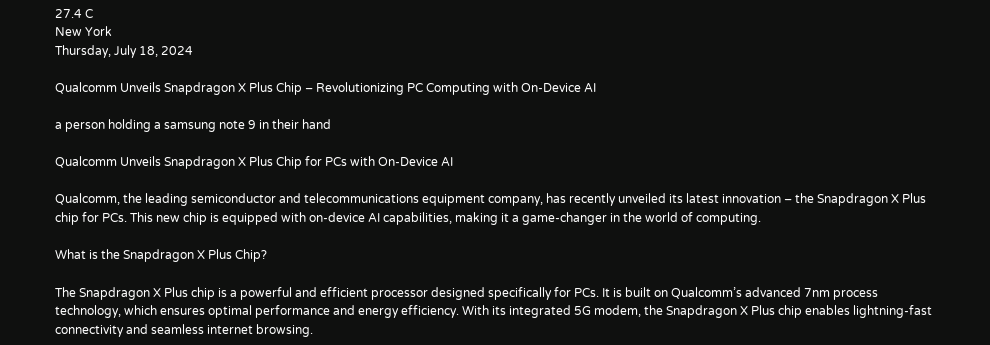27.4 C
New York
Thursday, July 18, 2024

Qualcomm Unveils Snapdragon X Plus Chip – Revolutionizing PC Computing with On-Device AI

a person holding a samsung note 9 in their hand

Qualcomm Unveils Snapdragon X Plus Chip for PCs with On-Device AI

Qualcomm, the leading semiconductor and telecommunications equipment company, has recently unveiled its latest innovation – the Snapdragon X Plus chip for PCs. This new chip is equipped with on-device AI capabilities, making it a game-changer in the world of computing.

What is the Snapdragon X Plus Chip?

The Snapdragon X Plus chip is a powerful and efficient processor designed specifically for PCs. It is built on Qualcomm’s advanced 7nm process technology, which ensures optimal performance and energy efficiency. With its integrated 5G modem, the Snapdragon X Plus chip enables lightning-fast connectivity and seamless internet browsing.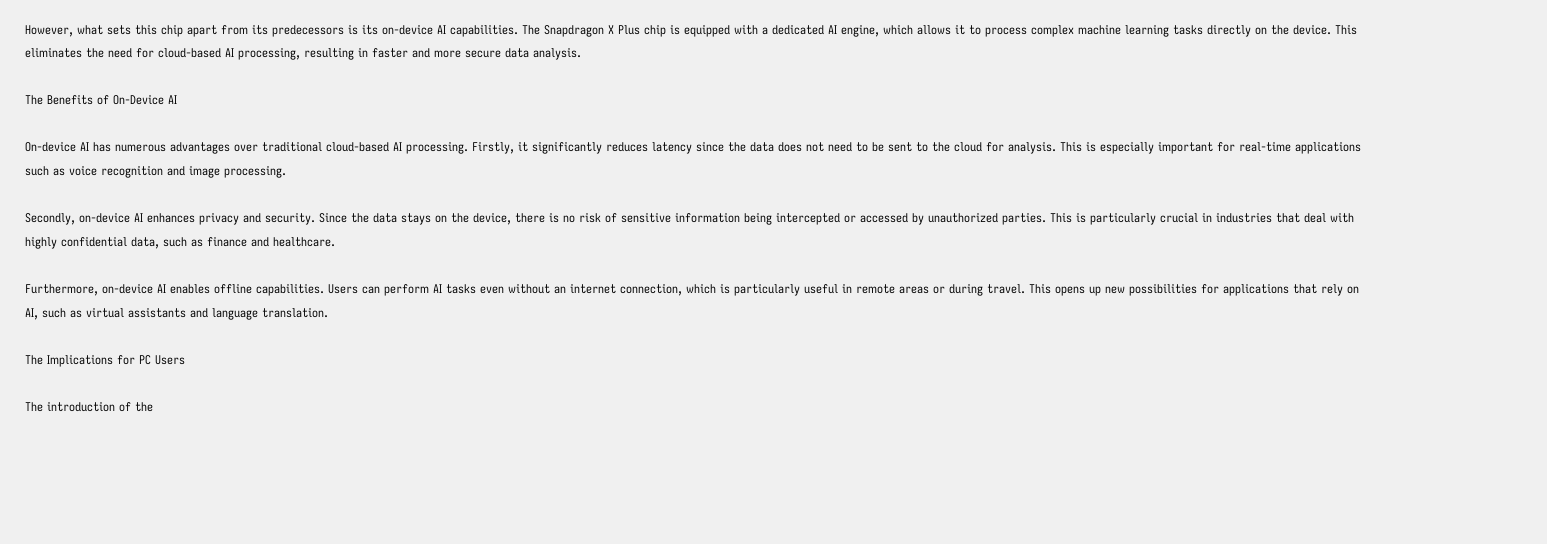However, what sets this chip apart from its predecessors is its on-device AI capabilities. The Snapdragon X Plus chip is equipped with a dedicated AI engine, which allows it to process complex machine learning tasks directly on the device. This eliminates the need for cloud-based AI processing, resulting in faster and more secure data analysis.

The Benefits of On-Device AI

On-device AI has numerous advantages over traditional cloud-based AI processing. Firstly, it significantly reduces latency since the data does not need to be sent to the cloud for analysis. This is especially important for real-time applications such as voice recognition and image processing.

Secondly, on-device AI enhances privacy and security. Since the data stays on the device, there is no risk of sensitive information being intercepted or accessed by unauthorized parties. This is particularly crucial in industries that deal with highly confidential data, such as finance and healthcare.

Furthermore, on-device AI enables offline capabilities. Users can perform AI tasks even without an internet connection, which is particularly useful in remote areas or during travel. This opens up new possibilities for applications that rely on AI, such as virtual assistants and language translation.

The Implications for PC Users

The introduction of the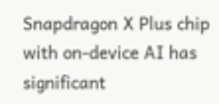Snapdragon X Plus chip with on-device AI has significant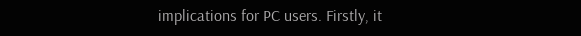implications for PC users. Firstly, it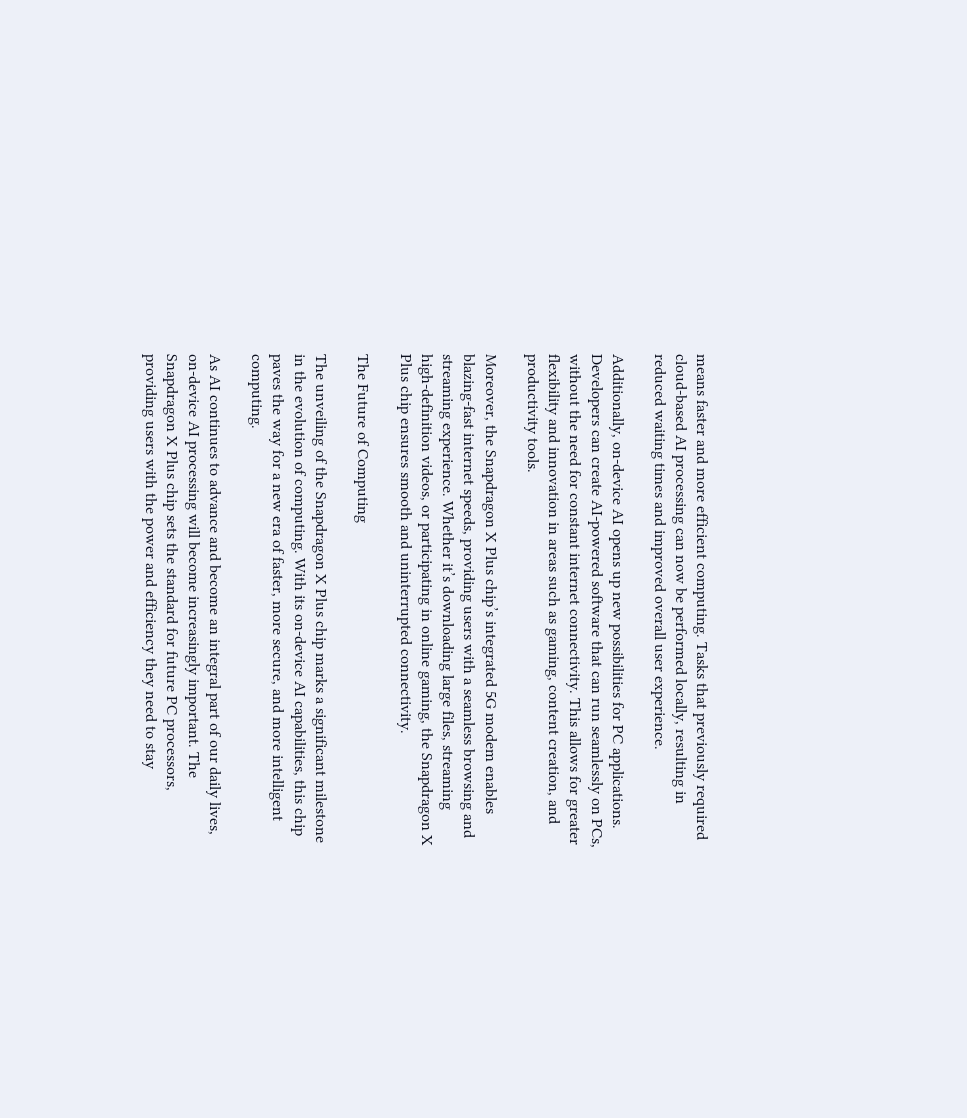means faster and more efficient computing. Tasks that previously required cloud-based AI processing can now be performed locally, resulting in reduced waiting times and improved overall user experience.

Additionally, on-device AI opens up new possibilities for PC applications. Developers can create AI-powered software that can run seamlessly on PCs, without the need for constant internet connectivity. This allows for greater flexibility and innovation in areas such as gaming, content creation, and productivity tools.

Moreover, the Snapdragon X Plus chip’s integrated 5G modem enables blazing-fast internet speeds, providing users with a seamless browsing and streaming experience. Whether it’s downloading large files, streaming high-definition videos, or participating in online gaming, the Snapdragon X Plus chip ensures smooth and uninterrupted connectivity.

The Future of Computing

The unveiling of the Snapdragon X Plus chip marks a significant milestone in the evolution of computing. With its on-device AI capabilities, this chip paves the way for a new era of faster, more secure, and more intelligent computing.

As AI continues to advance and become an integral part of our daily lives, on-device AI processing will become increasingly important. The Snapdragon X Plus chip sets the standard for future PC processors, providing users with the power and efficiency they need to stay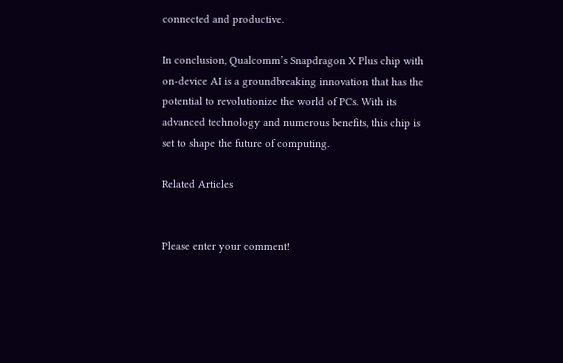connected and productive.

In conclusion, Qualcomm’s Snapdragon X Plus chip with on-device AI is a groundbreaking innovation that has the potential to revolutionize the world of PCs. With its advanced technology and numerous benefits, this chip is set to shape the future of computing.

Related Articles


Please enter your comment!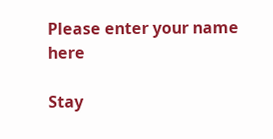Please enter your name here

Stay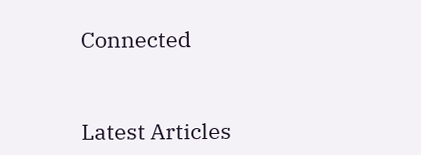Connected


Latest Articles